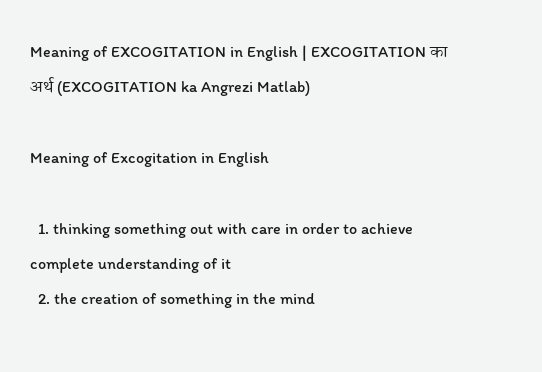Meaning of EXCOGITATION in English | EXCOGITATION का अर्थ (EXCOGITATION ka Angrezi Matlab)

Meaning of Excogitation in English

  1. thinking something out with care in order to achieve complete understanding of it
  2. the creation of something in the mind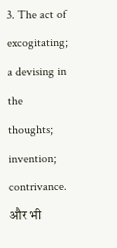3. The act of excogitating; a devising in the thoughts; invention; contrivance.
और भी